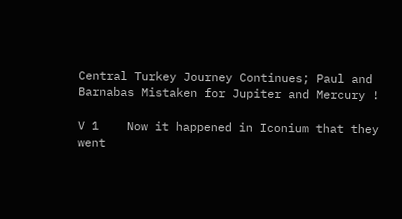Central Turkey Journey Continues; Paul and Barnabas Mistaken for Jupiter and Mercury !

V 1    Now it happened in Iconium that they went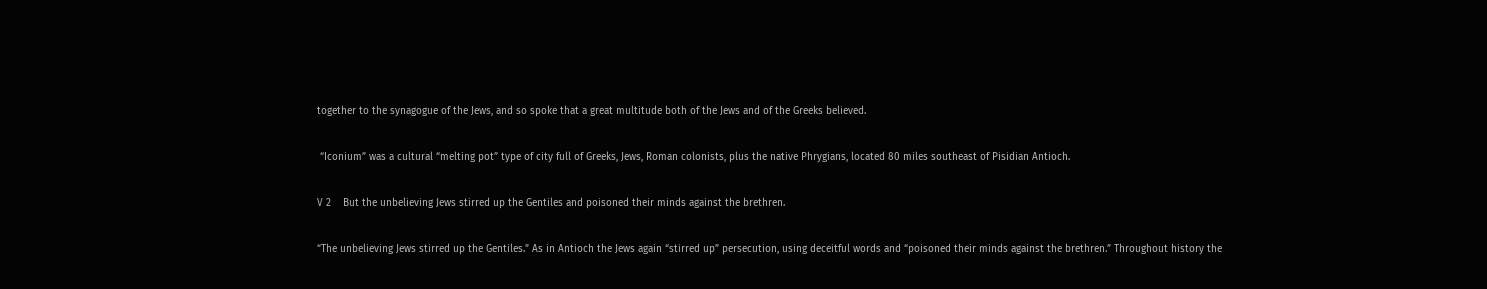together to the synagogue of the Jews, and so spoke that a great multitude both of the Jews and of the Greeks believed.

 “Iconium” was a cultural “melting pot” type of city full of Greeks, Jews, Roman colonists, plus the native Phrygians, located 80 miles southeast of Pisidian Antioch.

V 2    But the unbelieving Jews stirred up the Gentiles and poisoned their minds against the brethren.

“The unbelieving Jews stirred up the Gentiles.” As in Antioch the Jews again “stirred up” persecution, using deceitful words and “poisoned their minds against the brethren.” Throughout history the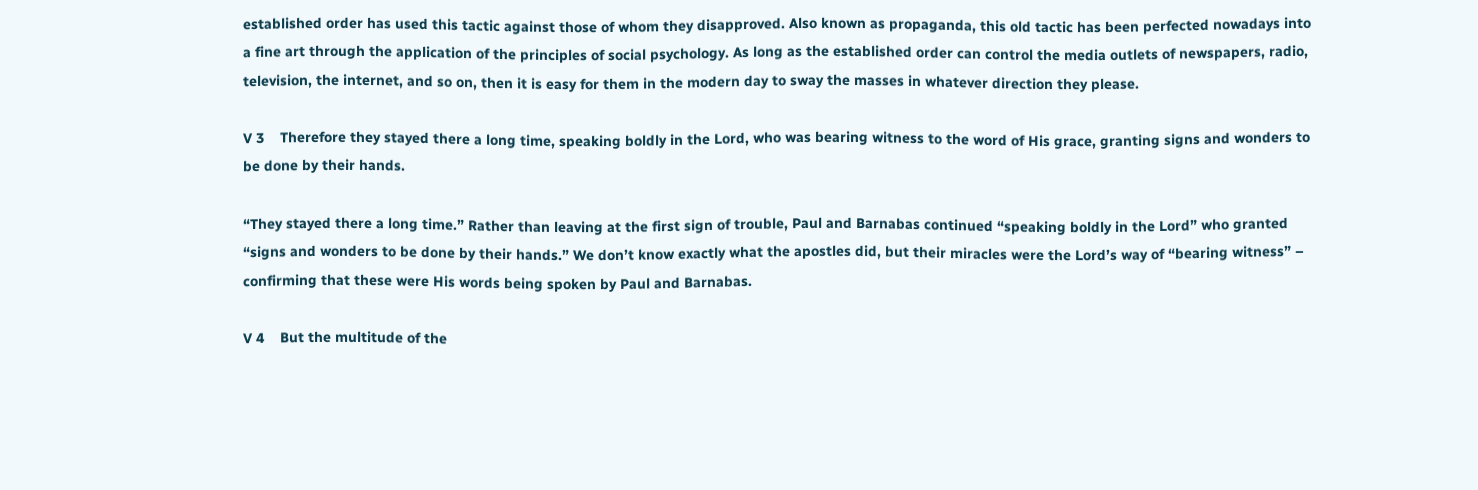established order has used this tactic against those of whom they disapproved. Also known as propaganda, this old tactic has been perfected nowadays into a fine art through the application of the principles of social psychology. As long as the established order can control the media outlets of newspapers, radio, television, the internet, and so on, then it is easy for them in the modern day to sway the masses in whatever direction they please.

V 3    Therefore they stayed there a long time, speaking boldly in the Lord, who was bearing witness to the word of His grace, granting signs and wonders to be done by their hands.

“They stayed there a long time.” Rather than leaving at the first sign of trouble, Paul and Barnabas continued “speaking boldly in the Lord” who granted “signs and wonders to be done by their hands.” We don’t know exactly what the apostles did, but their miracles were the Lord’s way of “bearing witness” – confirming that these were His words being spoken by Paul and Barnabas.

V 4    But the multitude of the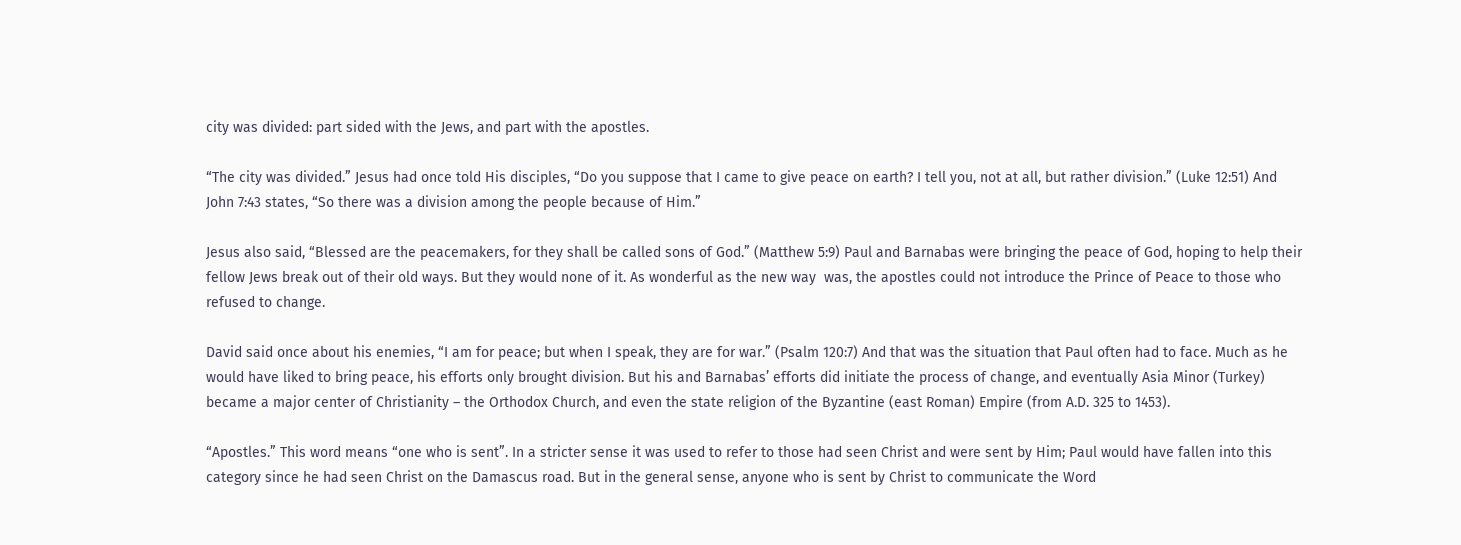city was divided: part sided with the Jews, and part with the apostles.

“The city was divided.” Jesus had once told His disciples, “Do you suppose that I came to give peace on earth? I tell you, not at all, but rather division.” (Luke 12:51) And John 7:43 states, “So there was a division among the people because of Him.”

Jesus also said, “Blessed are the peacemakers, for they shall be called sons of God.” (Matthew 5:9) Paul and Barnabas were bringing the peace of God, hoping to help their fellow Jews break out of their old ways. But they would none of it. As wonderful as the new way  was, the apostles could not introduce the Prince of Peace to those who refused to change.

David said once about his enemies, “I am for peace; but when I speak, they are for war.” (Psalm 120:7) And that was the situation that Paul often had to face. Much as he would have liked to bring peace, his efforts only brought division. But his and Barnabas’ efforts did initiate the process of change, and eventually Asia Minor (Turkey) became a major center of Christianity – the Orthodox Church, and even the state religion of the Byzantine (east Roman) Empire (from A.D. 325 to 1453).

“Apostles.” This word means “one who is sent”. In a stricter sense it was used to refer to those had seen Christ and were sent by Him; Paul would have fallen into this category since he had seen Christ on the Damascus road. But in the general sense, anyone who is sent by Christ to communicate the Word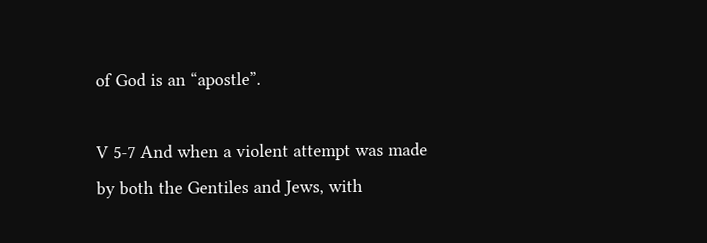of God is an “apostle”.

V 5-7 And when a violent attempt was made by both the Gentiles and Jews, with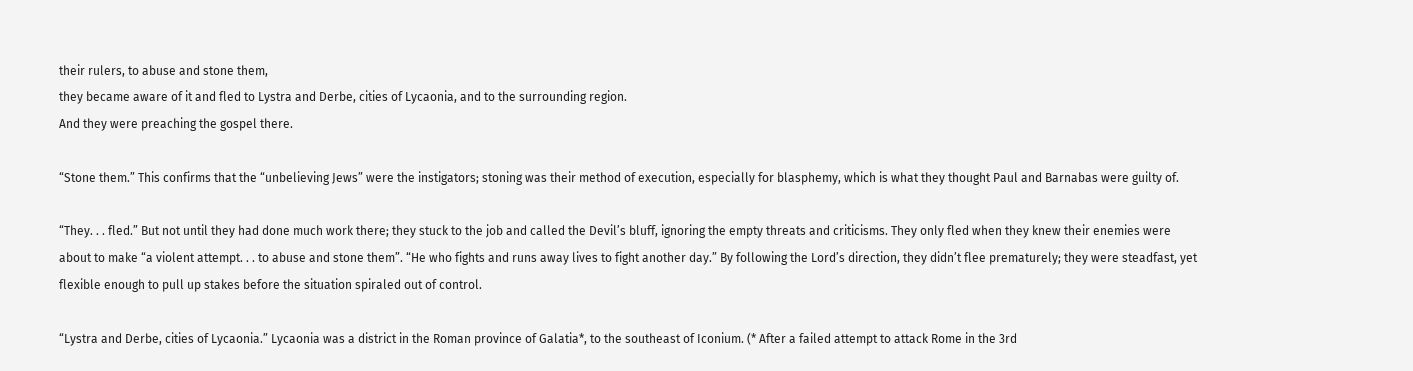their rulers, to abuse and stone them,
they became aware of it and fled to Lystra and Derbe, cities of Lycaonia, and to the surrounding region.
And they were preaching the gospel there.

“Stone them.” This confirms that the “unbelieving Jews” were the instigators; stoning was their method of execution, especially for blasphemy, which is what they thought Paul and Barnabas were guilty of.

“They. . . fled.” But not until they had done much work there; they stuck to the job and called the Devil’s bluff, ignoring the empty threats and criticisms. They only fled when they knew their enemies were about to make “a violent attempt. . . to abuse and stone them”. “He who fights and runs away lives to fight another day.” By following the Lord’s direction, they didn’t flee prematurely; they were steadfast, yet flexible enough to pull up stakes before the situation spiraled out of control.

“Lystra and Derbe, cities of Lycaonia.” Lycaonia was a district in the Roman province of Galatia*, to the southeast of Iconium. (* After a failed attempt to attack Rome in the 3rd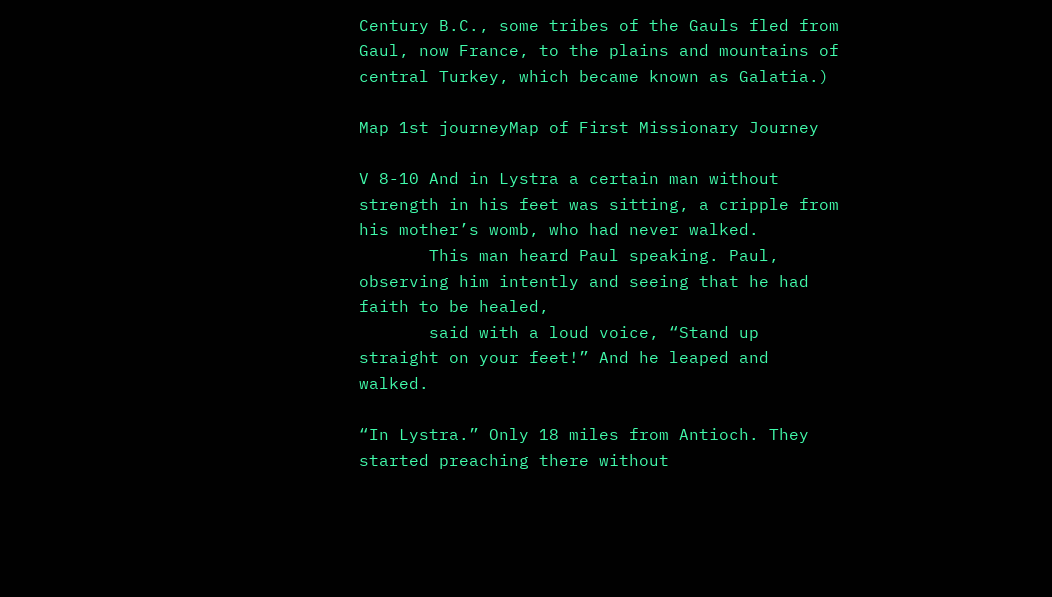Century B.C., some tribes of the Gauls fled from Gaul, now France, to the plains and mountains of central Turkey, which became known as Galatia.)

Map 1st journeyMap of First Missionary Journey

V 8-10 And in Lystra a certain man without strength in his feet was sitting, a cripple from his mother’s womb, who had never walked.
       This man heard Paul speaking. Paul, observing him intently and seeing that he had faith to be healed,
       said with a loud voice, “Stand up straight on your feet!” And he leaped and walked.

“In Lystra.” Only 18 miles from Antioch. They started preaching there without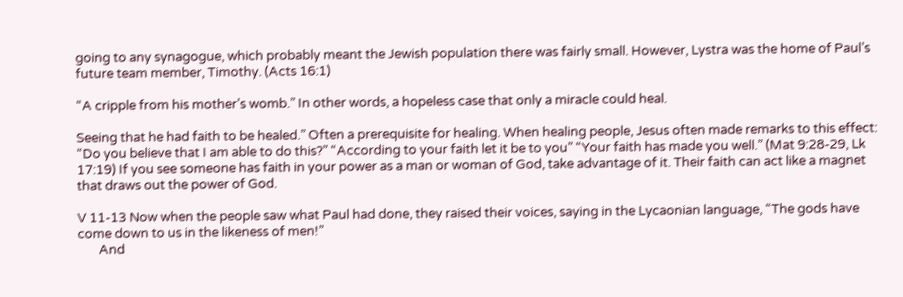going to any synagogue, which probably meant the Jewish population there was fairly small. However, Lystra was the home of Paul’s future team member, Timothy. (Acts 16:1)

“A cripple from his mother’s womb.” In other words, a hopeless case that only a miracle could heal.

Seeing that he had faith to be healed.” Often a prerequisite for healing. When healing people, Jesus often made remarks to this effect: “Do you believe that I am able to do this?” “According to your faith let it be to you” “Your faith has made you well.” (Mat 9:28-29, Lk 17:19) If you see someone has faith in your power as a man or woman of God, take advantage of it. Their faith can act like a magnet that draws out the power of God.

V 11-13 Now when the people saw what Paul had done, they raised their voices, saying in the Lycaonian language, “The gods have come down to us in the likeness of men!”
       And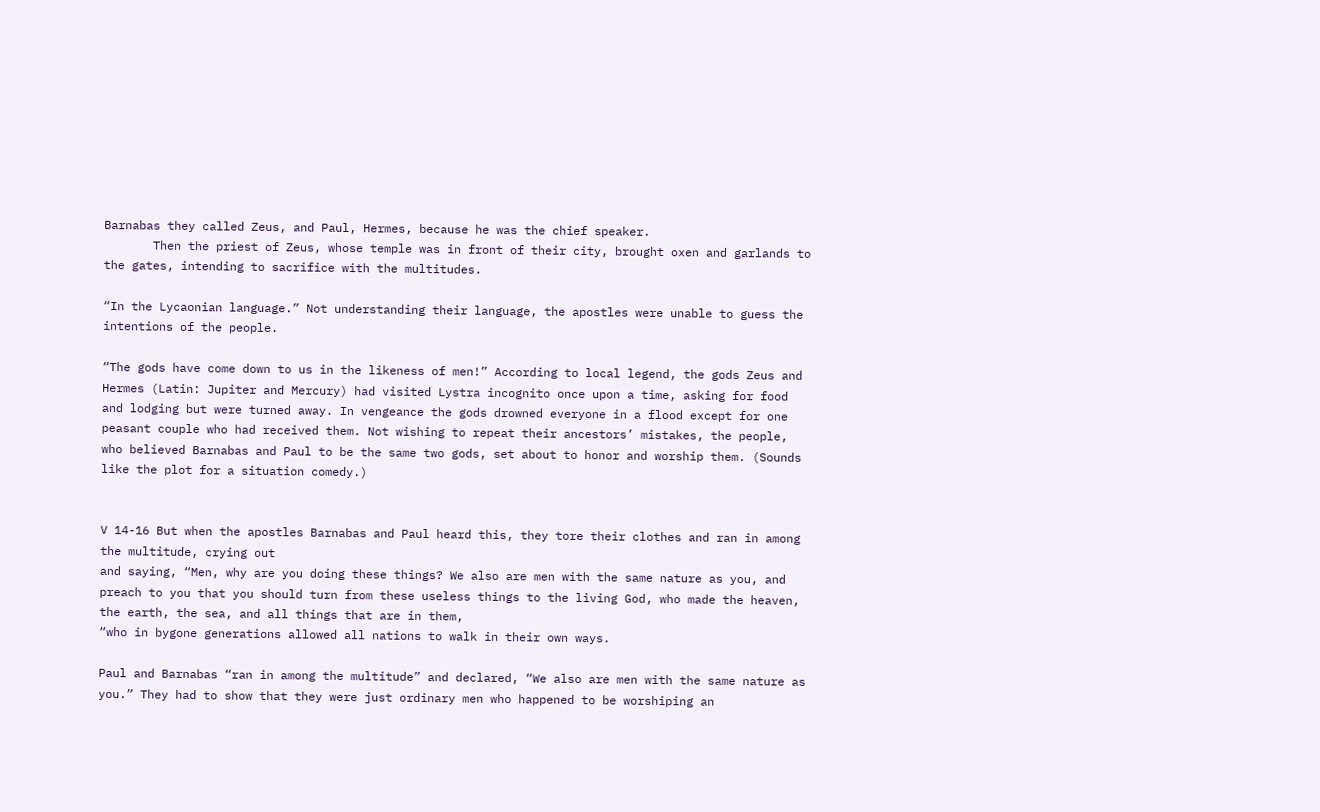Barnabas they called Zeus, and Paul, Hermes, because he was the chief speaker.
       Then the priest of Zeus, whose temple was in front of their city, brought oxen and garlands to the gates, intending to sacrifice with the multitudes.

“In the Lycaonian language.” Not understanding their language, the apostles were unable to guess the intentions of the people.

“The gods have come down to us in the likeness of men!” According to local legend, the gods Zeus and Hermes (Latin: Jupiter and Mercury) had visited Lystra incognito once upon a time, asking for food and lodging but were turned away. In vengeance the gods drowned everyone in a flood except for one peasant couple who had received them. Not wishing to repeat their ancestors’ mistakes, the people, who believed Barnabas and Paul to be the same two gods, set about to honor and worship them. (Sounds like the plot for a situation comedy.)


V 14-16 But when the apostles Barnabas and Paul heard this, they tore their clothes and ran in among the multitude, crying out
and saying, “Men, why are you doing these things? We also are men with the same nature as you, and preach to you that you should turn from these useless things to the living God, who made the heaven, the earth, the sea, and all things that are in them,
“who in bygone generations allowed all nations to walk in their own ways.

Paul and Barnabas “ran in among the multitude” and declared, “We also are men with the same nature as you.” They had to show that they were just ordinary men who happened to be worshiping an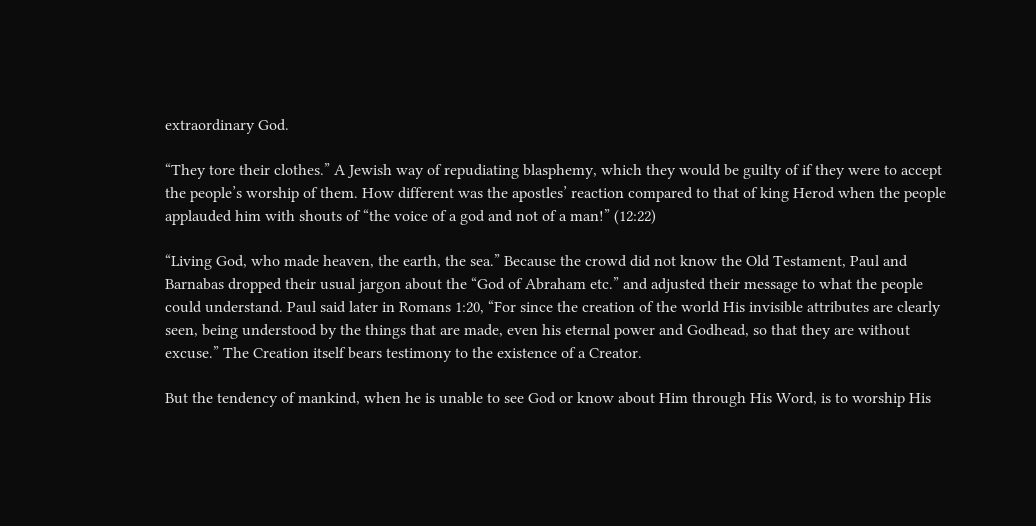extraordinary God.

“They tore their clothes.” A Jewish way of repudiating blasphemy, which they would be guilty of if they were to accept the people’s worship of them. How different was the apostles’ reaction compared to that of king Herod when the people applauded him with shouts of “the voice of a god and not of a man!” (12:22)

“Living God, who made heaven, the earth, the sea.” Because the crowd did not know the Old Testament, Paul and Barnabas dropped their usual jargon about the “God of Abraham etc.” and adjusted their message to what the people could understand. Paul said later in Romans 1:20, “For since the creation of the world His invisible attributes are clearly seen, being understood by the things that are made, even his eternal power and Godhead, so that they are without excuse.” The Creation itself bears testimony to the existence of a Creator.

But the tendency of mankind, when he is unable to see God or know about Him through His Word, is to worship His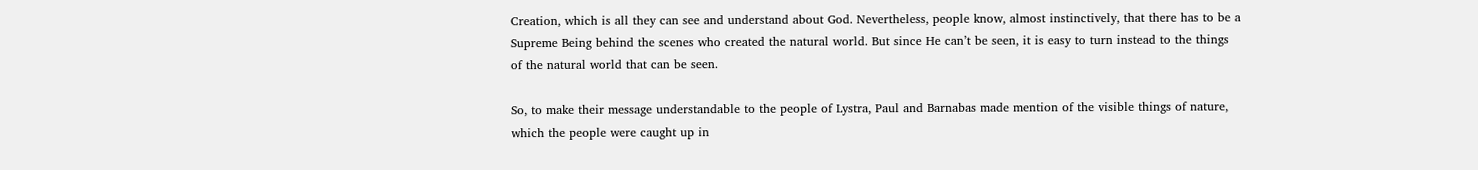Creation, which is all they can see and understand about God. Nevertheless, people know, almost instinctively, that there has to be a Supreme Being behind the scenes who created the natural world. But since He can’t be seen, it is easy to turn instead to the things of the natural world that can be seen.

So, to make their message understandable to the people of Lystra, Paul and Barnabas made mention of the visible things of nature, which the people were caught up in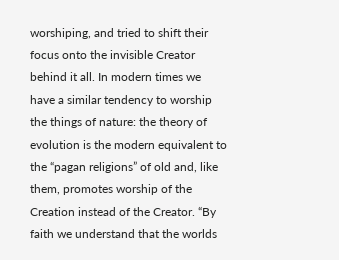worshiping, and tried to shift their focus onto the invisible Creator behind it all. In modern times we have a similar tendency to worship the things of nature: the theory of evolution is the modern equivalent to the “pagan religions” of old and, like them, promotes worship of the Creation instead of the Creator. “By faith we understand that the worlds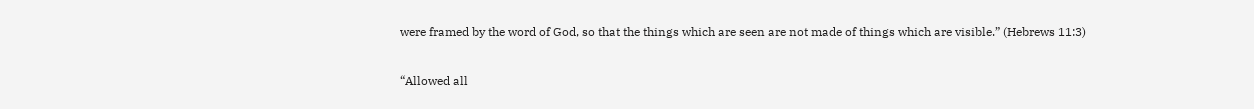were framed by the word of God, so that the things which are seen are not made of things which are visible.” (Hebrews 11:3)

“Allowed all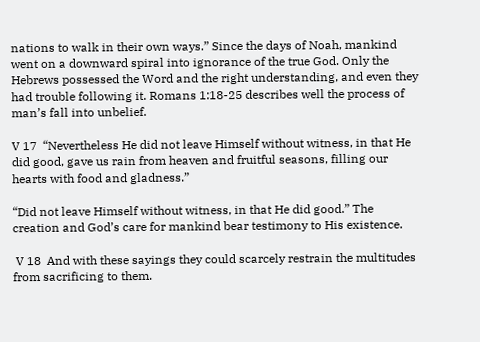nations to walk in their own ways.” Since the days of Noah, mankind went on a downward spiral into ignorance of the true God. Only the Hebrews possessed the Word and the right understanding, and even they had trouble following it. Romans 1:18-25 describes well the process of man’s fall into unbelief.

V 17  “Nevertheless He did not leave Himself without witness, in that He did good, gave us rain from heaven and fruitful seasons, filling our hearts with food and gladness.”

“Did not leave Himself without witness, in that He did good.” The creation and God’s care for mankind bear testimony to His existence.

 V 18  And with these sayings they could scarcely restrain the multitudes from sacrificing to them.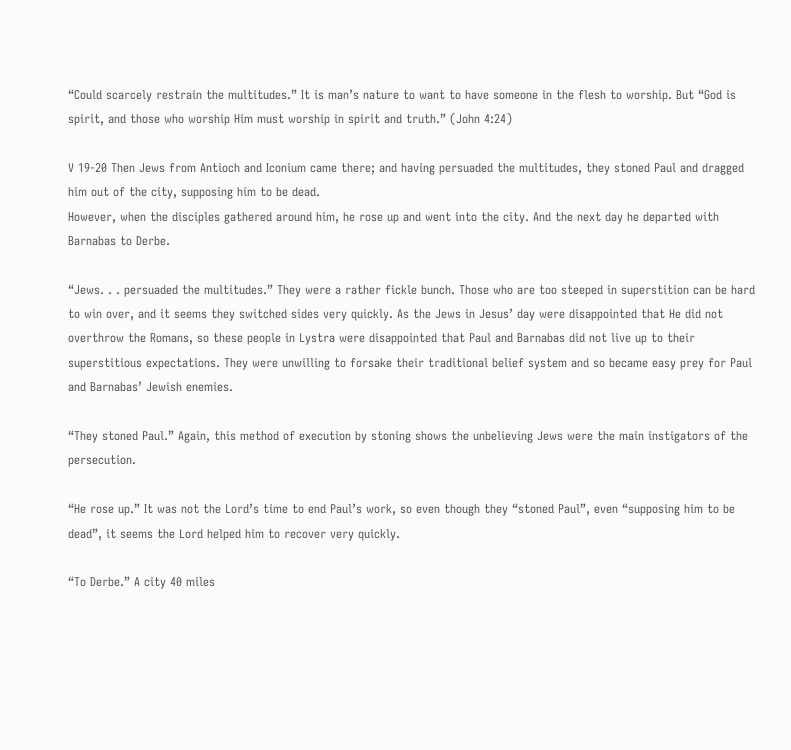“Could scarcely restrain the multitudes.” It is man’s nature to want to have someone in the flesh to worship. But “God is spirit, and those who worship Him must worship in spirit and truth.” (John 4:24)

V 19-20 Then Jews from Antioch and Iconium came there; and having persuaded the multitudes, they stoned Paul and dragged him out of the city, supposing him to be dead.
However, when the disciples gathered around him, he rose up and went into the city. And the next day he departed with Barnabas to Derbe.

“Jews. . . persuaded the multitudes.” They were a rather fickle bunch. Those who are too steeped in superstition can be hard to win over, and it seems they switched sides very quickly. As the Jews in Jesus’ day were disappointed that He did not overthrow the Romans, so these people in Lystra were disappointed that Paul and Barnabas did not live up to their superstitious expectations. They were unwilling to forsake their traditional belief system and so became easy prey for Paul and Barnabas’ Jewish enemies.

“They stoned Paul.” Again, this method of execution by stoning shows the unbelieving Jews were the main instigators of the persecution.

“He rose up.” It was not the Lord’s time to end Paul’s work, so even though they “stoned Paul”, even “supposing him to be dead”, it seems the Lord helped him to recover very quickly.

“To Derbe.” A city 40 miles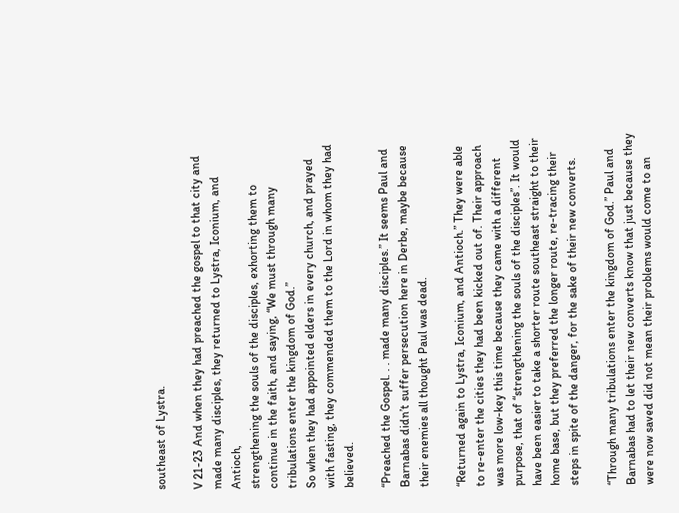southeast of Lystra.

V 21-23 And when they had preached the gospel to that city and made many disciples, they returned to Lystra, Iconium, and Antioch,
strengthening the souls of the disciples, exhorting them to continue in the faith, and saying, “We must through many tribulations enter the kingdom of God.”
So when they had appointed elders in every church, and prayed with fasting, they commended them to the Lord in whom they had believed.

“Preached the Gospel. . . made many disciples.” It seems Paul and Barnabas didn’t suffer persecution here in Derbe, maybe because their enemies all thought Paul was dead.

“Returned again to Lystra, Iconium, and Antioch.” They were able to re-enter the cities they had been kicked out of. Their approach was more low-key this time because they came with a different purpose, that of “strengthening the souls of the disciples”. It would have been easier to take a shorter route southeast straight to their home base, but they preferred the longer route, re-tracing their steps in spite of the danger, for the sake of their new converts.

“Through many tribulations enter the kingdom of God.” Paul and Barnabas had to let their new converts know that just because they were now saved did not mean their problems would come to an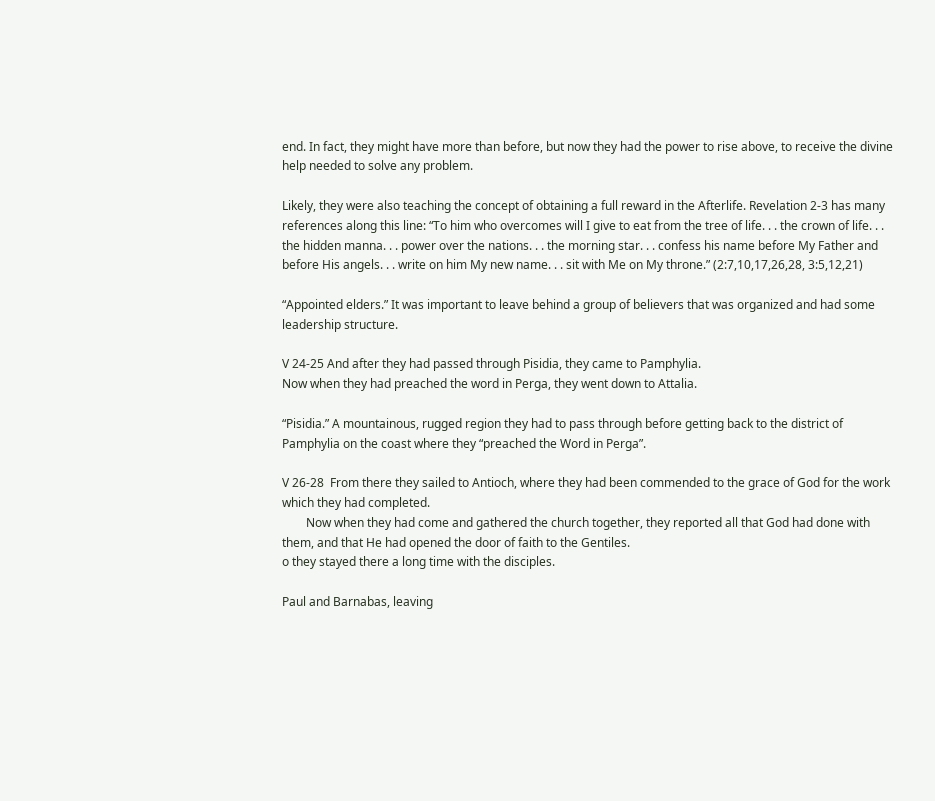end. In fact, they might have more than before, but now they had the power to rise above, to receive the divine help needed to solve any problem.

Likely, they were also teaching the concept of obtaining a full reward in the Afterlife. Revelation 2-3 has many references along this line: “To him who overcomes will I give to eat from the tree of life. . . the crown of life. . . the hidden manna. . . power over the nations. . . the morning star. . . confess his name before My Father and before His angels. . . write on him My new name. . . sit with Me on My throne.” (2:7,10,17,26,28, 3:5,12,21)

“Appointed elders.” It was important to leave behind a group of believers that was organized and had some leadership structure.

V 24-25 And after they had passed through Pisidia, they came to Pamphylia.
Now when they had preached the word in Perga, they went down to Attalia.

“Pisidia.” A mountainous, rugged region they had to pass through before getting back to the district of Pamphylia on the coast where they “preached the Word in Perga”.

V 26-28  From there they sailed to Antioch, where they had been commended to the grace of God for the work which they had completed.
        Now when they had come and gathered the church together, they reported all that God had done with them, and that He had opened the door of faith to the Gentiles.
o they stayed there a long time with the disciples.

Paul and Barnabas, leaving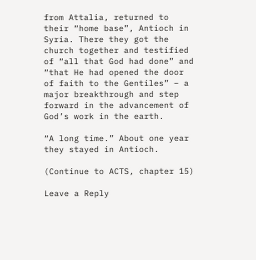from Attalia, returned to their “home base”, Antioch in Syria. There they got the church together and testified of “all that God had done” and “that He had opened the door of faith to the Gentiles” – a major breakthrough and step forward in the advancement of God’s work in the earth.

“A long time.” About one year they stayed in Antioch.

(Continue to ACTS, chapter 15)

Leave a Reply